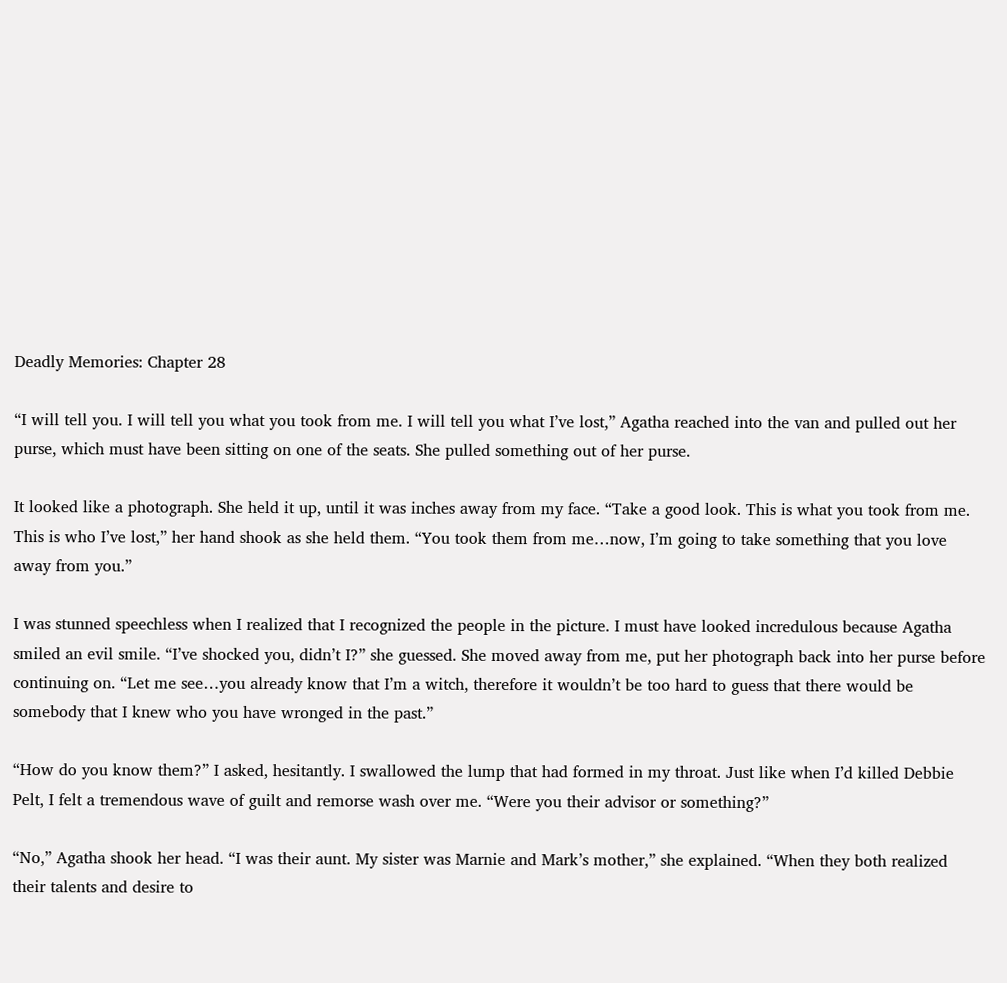Deadly Memories: Chapter 28

“I will tell you. I will tell you what you took from me. I will tell you what I’ve lost,” Agatha reached into the van and pulled out her purse, which must have been sitting on one of the seats. She pulled something out of her purse.

It looked like a photograph. She held it up, until it was inches away from my face. “Take a good look. This is what you took from me. This is who I’ve lost,” her hand shook as she held them. “You took them from me…now, I’m going to take something that you love away from you.”

I was stunned speechless when I realized that I recognized the people in the picture. I must have looked incredulous because Agatha smiled an evil smile. “I’ve shocked you, didn’t I?” she guessed. She moved away from me, put her photograph back into her purse before continuing on. “Let me see…you already know that I’m a witch, therefore it wouldn’t be too hard to guess that there would be somebody that I knew who you have wronged in the past.”

“How do you know them?” I asked, hesitantly. I swallowed the lump that had formed in my throat. Just like when I’d killed Debbie Pelt, I felt a tremendous wave of guilt and remorse wash over me. “Were you their advisor or something?”

“No,” Agatha shook her head. “I was their aunt. My sister was Marnie and Mark’s mother,” she explained. “When they both realized their talents and desire to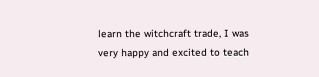learn the witchcraft trade, I was very happy and excited to teach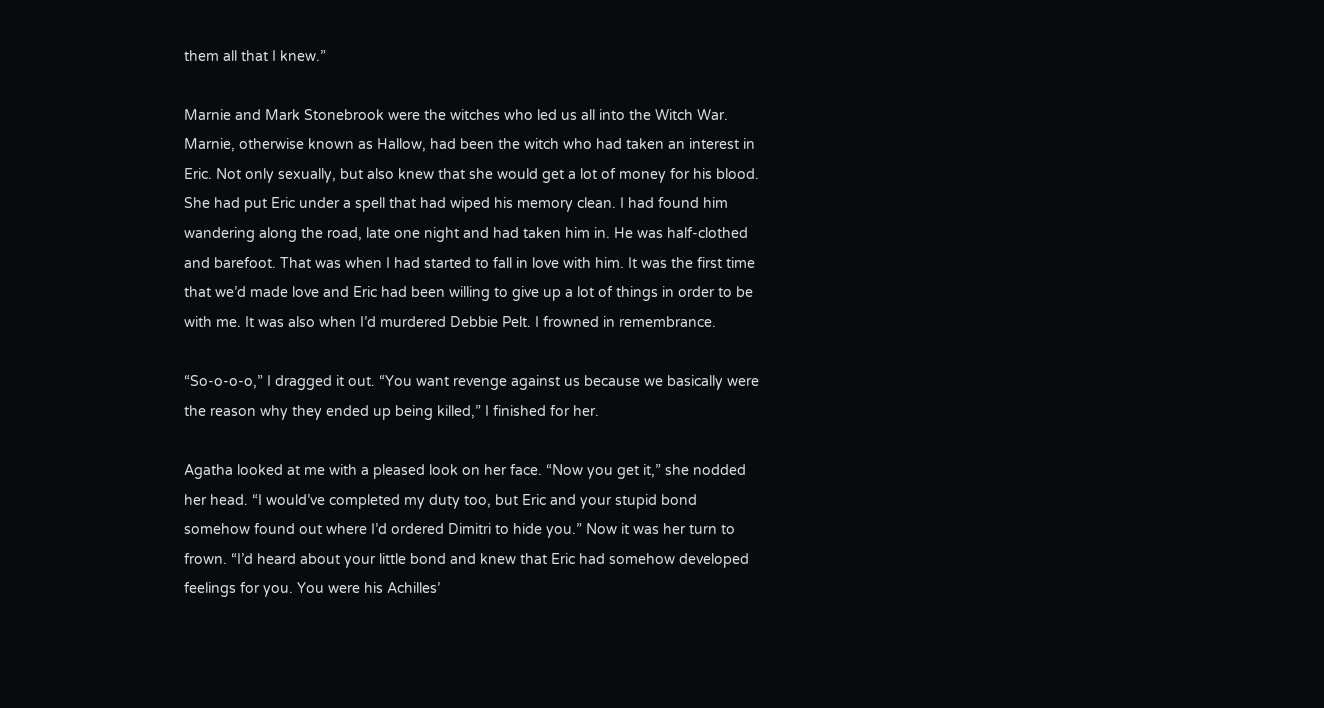them all that I knew.”

Marnie and Mark Stonebrook were the witches who led us all into the Witch War. Marnie, otherwise known as Hallow, had been the witch who had taken an interest in Eric. Not only sexually, but also knew that she would get a lot of money for his blood. She had put Eric under a spell that had wiped his memory clean. I had found him wandering along the road, late one night and had taken him in. He was half-clothed and barefoot. That was when I had started to fall in love with him. It was the first time that we’d made love and Eric had been willing to give up a lot of things in order to be with me. It was also when I’d murdered Debbie Pelt. I frowned in remembrance.

“So-o-o-o,” I dragged it out. “You want revenge against us because we basically were the reason why they ended up being killed,” I finished for her.

Agatha looked at me with a pleased look on her face. “Now you get it,” she nodded her head. “I would’ve completed my duty too, but Eric and your stupid bond somehow found out where I’d ordered Dimitri to hide you.” Now it was her turn to frown. “I’d heard about your little bond and knew that Eric had somehow developed feelings for you. You were his Achilles’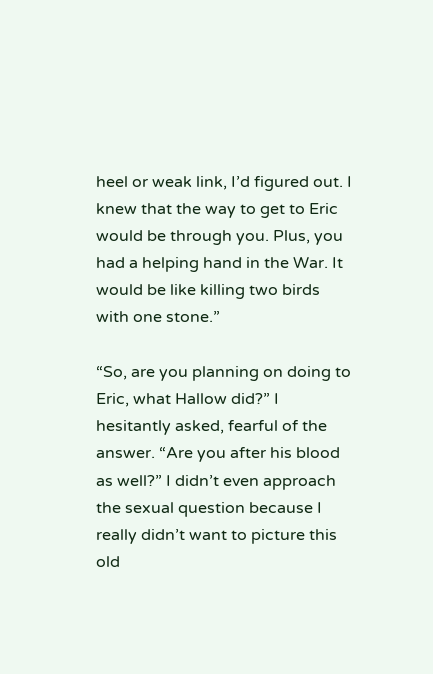heel or weak link, I’d figured out. I knew that the way to get to Eric would be through you. Plus, you had a helping hand in the War. It would be like killing two birds with one stone.”

“So, are you planning on doing to Eric, what Hallow did?” I hesitantly asked, fearful of the answer. “Are you after his blood as well?” I didn’t even approach the sexual question because I really didn’t want to picture this old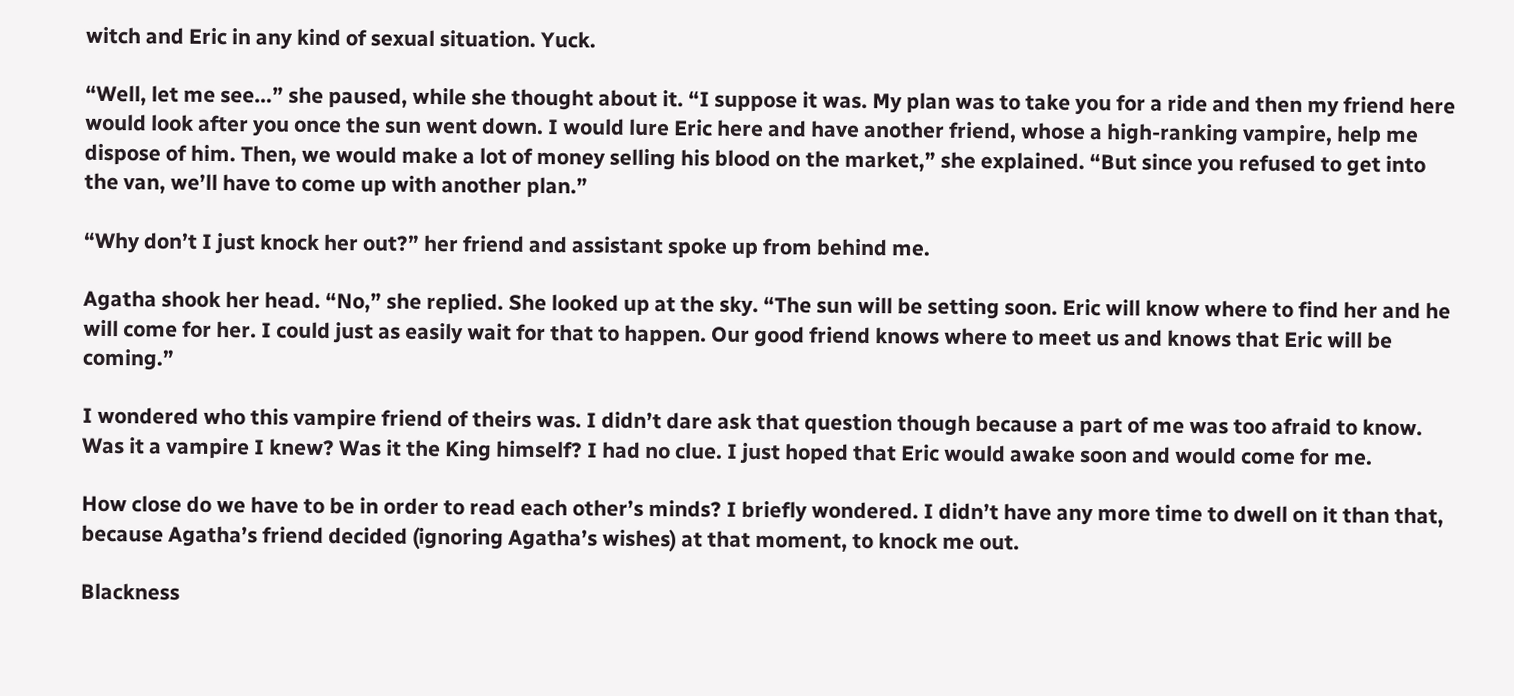witch and Eric in any kind of sexual situation. Yuck.

“Well, let me see…” she paused, while she thought about it. “I suppose it was. My plan was to take you for a ride and then my friend here would look after you once the sun went down. I would lure Eric here and have another friend, whose a high-ranking vampire, help me dispose of him. Then, we would make a lot of money selling his blood on the market,” she explained. “But since you refused to get into the van, we’ll have to come up with another plan.”

“Why don’t I just knock her out?” her friend and assistant spoke up from behind me.

Agatha shook her head. “No,” she replied. She looked up at the sky. “The sun will be setting soon. Eric will know where to find her and he will come for her. I could just as easily wait for that to happen. Our good friend knows where to meet us and knows that Eric will be coming.”

I wondered who this vampire friend of theirs was. I didn’t dare ask that question though because a part of me was too afraid to know. Was it a vampire I knew? Was it the King himself? I had no clue. I just hoped that Eric would awake soon and would come for me.

How close do we have to be in order to read each other’s minds? I briefly wondered. I didn’t have any more time to dwell on it than that, because Agatha’s friend decided (ignoring Agatha’s wishes) at that moment, to knock me out.

Blackness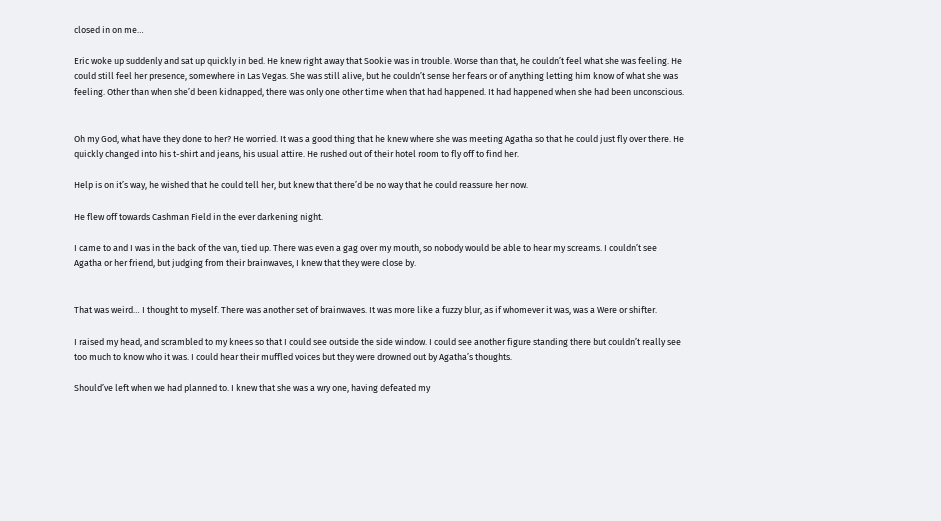closed in on me…

Eric woke up suddenly and sat up quickly in bed. He knew right away that Sookie was in trouble. Worse than that, he couldn’t feel what she was feeling. He could still feel her presence, somewhere in Las Vegas. She was still alive, but he couldn’t sense her fears or of anything letting him know of what she was feeling. Other than when she’d been kidnapped, there was only one other time when that had happened. It had happened when she had been unconscious.


Oh my God, what have they done to her? He worried. It was a good thing that he knew where she was meeting Agatha so that he could just fly over there. He quickly changed into his t-shirt and jeans, his usual attire. He rushed out of their hotel room to fly off to find her.

Help is on it’s way, he wished that he could tell her, but knew that there’d be no way that he could reassure her now.

He flew off towards Cashman Field in the ever darkening night.

I came to and I was in the back of the van, tied up. There was even a gag over my mouth, so nobody would be able to hear my screams. I couldn’t see Agatha or her friend, but judging from their brainwaves, I knew that they were close by.


That was weird… I thought to myself. There was another set of brainwaves. It was more like a fuzzy blur, as if whomever it was, was a Were or shifter.

I raised my head, and scrambled to my knees so that I could see outside the side window. I could see another figure standing there but couldn’t really see too much to know who it was. I could hear their muffled voices but they were drowned out by Agatha’s thoughts.

Should’ve left when we had planned to. I knew that she was a wry one, having defeated my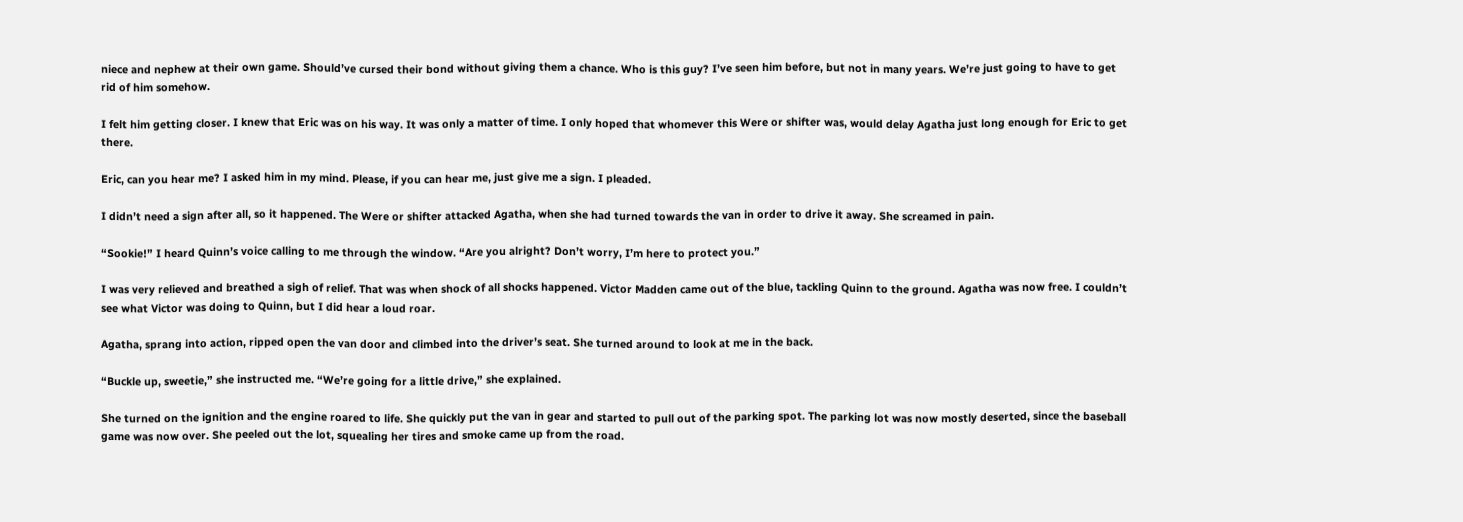niece and nephew at their own game. Should’ve cursed their bond without giving them a chance. Who is this guy? I’ve seen him before, but not in many years. We’re just going to have to get rid of him somehow.

I felt him getting closer. I knew that Eric was on his way. It was only a matter of time. I only hoped that whomever this Were or shifter was, would delay Agatha just long enough for Eric to get there.

Eric, can you hear me? I asked him in my mind. Please, if you can hear me, just give me a sign. I pleaded.

I didn’t need a sign after all, so it happened. The Were or shifter attacked Agatha, when she had turned towards the van in order to drive it away. She screamed in pain.

“Sookie!” I heard Quinn’s voice calling to me through the window. “Are you alright? Don’t worry, I’m here to protect you.”

I was very relieved and breathed a sigh of relief. That was when shock of all shocks happened. Victor Madden came out of the blue, tackling Quinn to the ground. Agatha was now free. I couldn’t see what Victor was doing to Quinn, but I did hear a loud roar.

Agatha, sprang into action, ripped open the van door and climbed into the driver’s seat. She turned around to look at me in the back.

“Buckle up, sweetie,” she instructed me. “We’re going for a little drive,” she explained.

She turned on the ignition and the engine roared to life. She quickly put the van in gear and started to pull out of the parking spot. The parking lot was now mostly deserted, since the baseball game was now over. She peeled out the lot, squealing her tires and smoke came up from the road.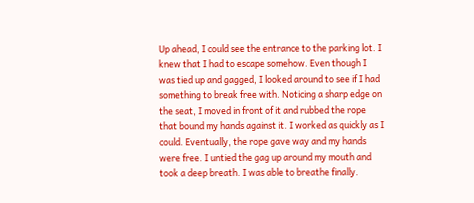Up ahead, I could see the entrance to the parking lot. I knew that I had to escape somehow. Even though I was tied up and gagged, I looked around to see if I had something to break free with. Noticing a sharp edge on the seat, I moved in front of it and rubbed the rope that bound my hands against it. I worked as quickly as I could. Eventually, the rope gave way and my hands were free. I untied the gag up around my mouth and took a deep breath. I was able to breathe finally.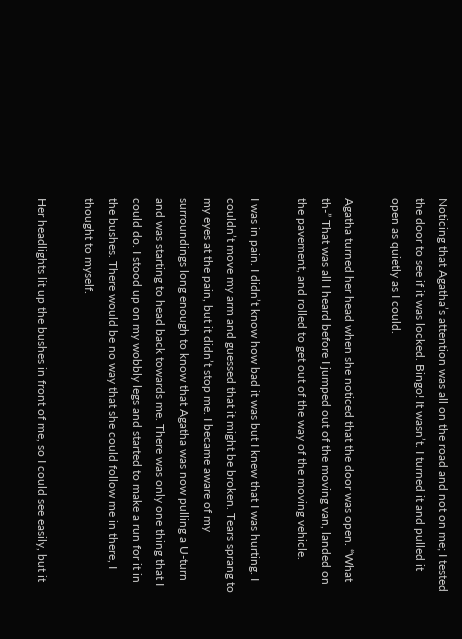Noticing that Agatha’s attention was all on the road and not on me; I tested the door to see if it was locked. Bingo! It wasn’t. I turned it and pulled it open as quietly as I could.

Agatha turned her head when she noticed that the door was open. “What th-” That was all I heard before I jumped out of the moving van, landed on the pavement, and rolled to get out of the way of the moving vehicle.

I was in pain. I didn’t know how bad it was but I knew that I was hurting. I couldn’t move my arm and guessed that it might be broken. Tears sprang to my eyes at the pain, but it didn’t stop me. I became aware of my surroundings long enough to know that Agatha was now pulling a U-turn and was starting to head back towards me. There was only one thing that I could do. I stood up on my wobbly legs and started to make a run for it in the bushes. There would be no way that she could follow me in there, I thought to myself.

Her headlights lit up the bushes in front of me, so I could see easily, but it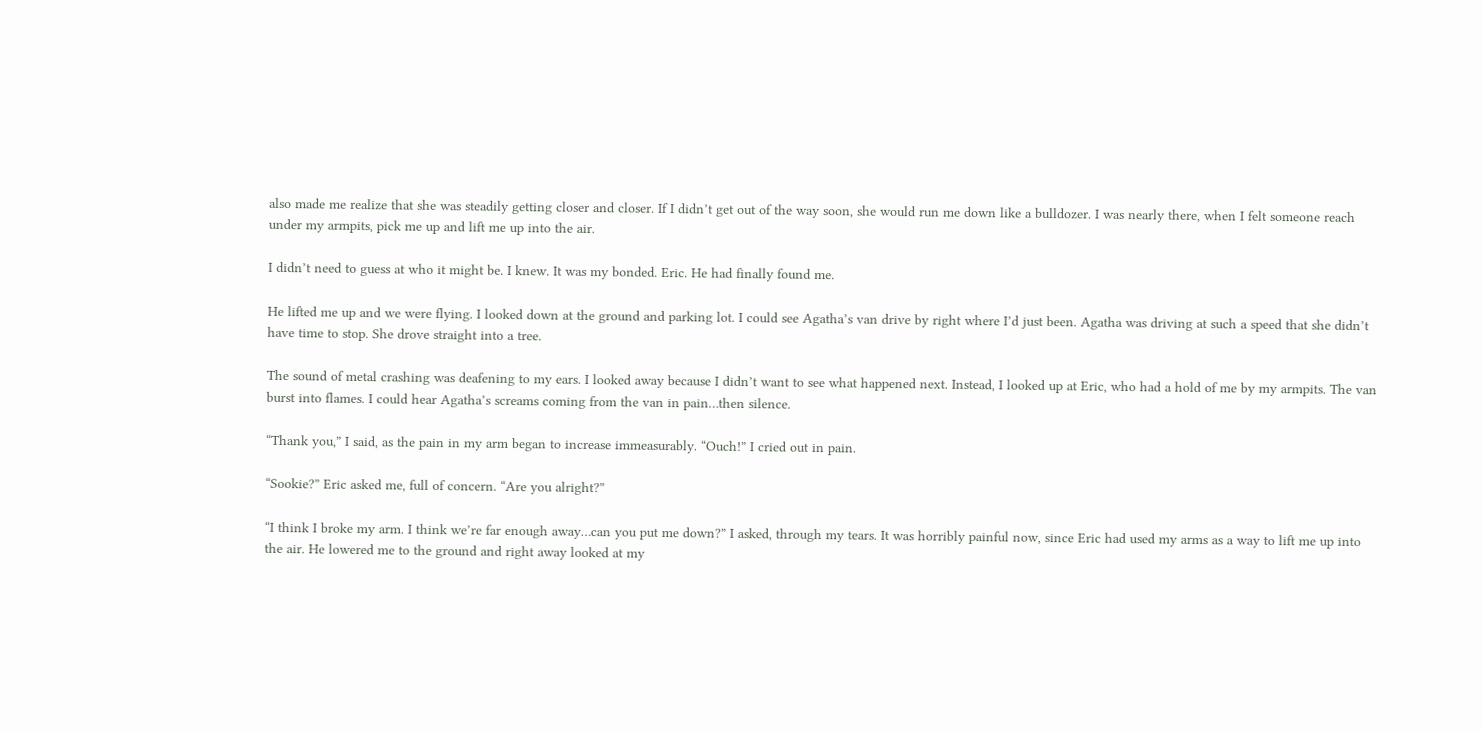also made me realize that she was steadily getting closer and closer. If I didn’t get out of the way soon, she would run me down like a bulldozer. I was nearly there, when I felt someone reach under my armpits, pick me up and lift me up into the air.

I didn’t need to guess at who it might be. I knew. It was my bonded. Eric. He had finally found me.

He lifted me up and we were flying. I looked down at the ground and parking lot. I could see Agatha’s van drive by right where I’d just been. Agatha was driving at such a speed that she didn’t have time to stop. She drove straight into a tree.

The sound of metal crashing was deafening to my ears. I looked away because I didn’t want to see what happened next. Instead, I looked up at Eric, who had a hold of me by my armpits. The van burst into flames. I could hear Agatha’s screams coming from the van in pain…then silence.

“Thank you,” I said, as the pain in my arm began to increase immeasurably. “Ouch!” I cried out in pain.

“Sookie?” Eric asked me, full of concern. “Are you alright?”

“I think I broke my arm. I think we’re far enough away…can you put me down?” I asked, through my tears. It was horribly painful now, since Eric had used my arms as a way to lift me up into the air. He lowered me to the ground and right away looked at my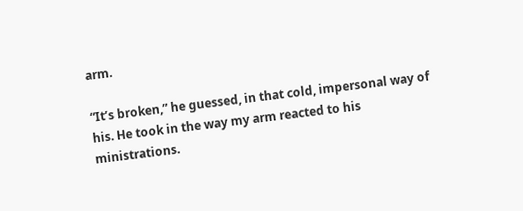arm.

“It’s broken,” he guessed, in that cold, impersonal way of his. He took in the way my arm reacted to his ministrations.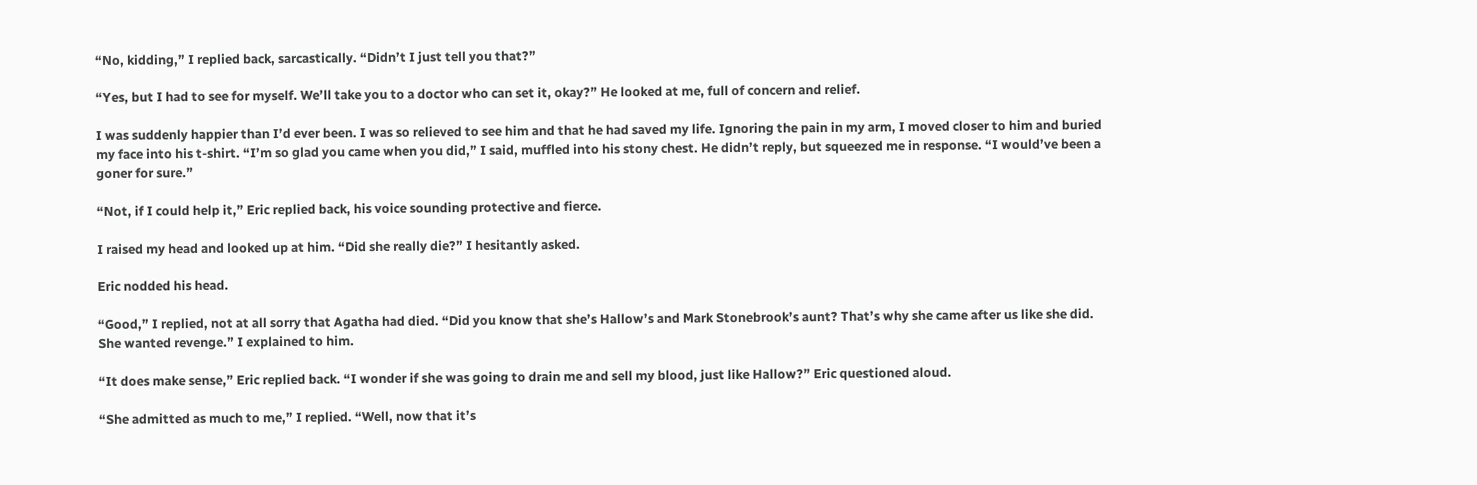“No, kidding,” I replied back, sarcastically. “Didn’t I just tell you that?”

“Yes, but I had to see for myself. We’ll take you to a doctor who can set it, okay?” He looked at me, full of concern and relief.

I was suddenly happier than I’d ever been. I was so relieved to see him and that he had saved my life. Ignoring the pain in my arm, I moved closer to him and buried my face into his t-shirt. “I’m so glad you came when you did,” I said, muffled into his stony chest. He didn’t reply, but squeezed me in response. “I would’ve been a goner for sure.”

“Not, if I could help it,” Eric replied back, his voice sounding protective and fierce.

I raised my head and looked up at him. “Did she really die?” I hesitantly asked.

Eric nodded his head.

“Good,” I replied, not at all sorry that Agatha had died. “Did you know that she’s Hallow’s and Mark Stonebrook’s aunt? That’s why she came after us like she did. She wanted revenge.” I explained to him.

“It does make sense,” Eric replied back. “I wonder if she was going to drain me and sell my blood, just like Hallow?” Eric questioned aloud.

“She admitted as much to me,” I replied. “Well, now that it’s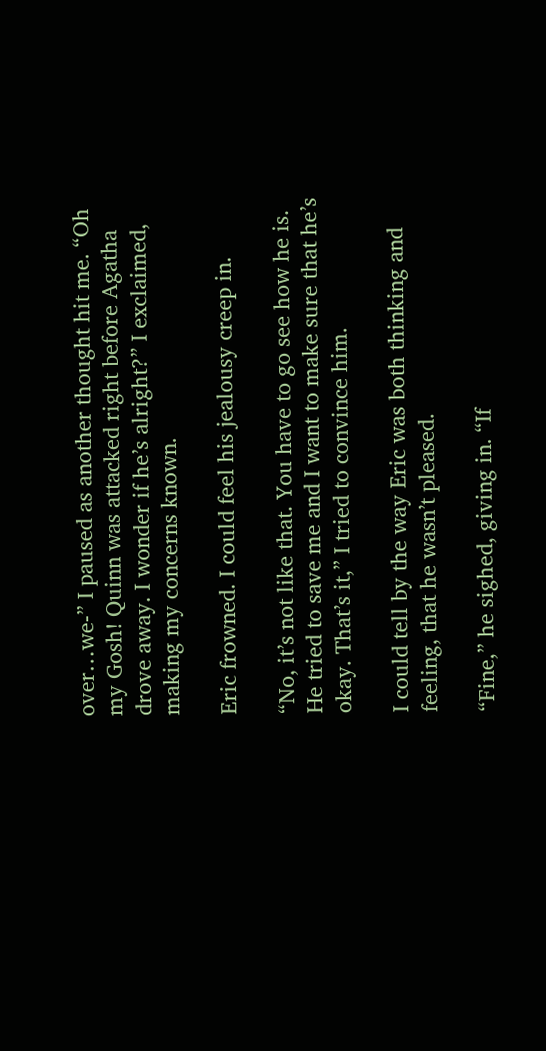over…we-” I paused as another thought hit me. “Oh my Gosh! Quinn was attacked right before Agatha drove away. I wonder if he’s alright?” I exclaimed, making my concerns known.

Eric frowned. I could feel his jealousy creep in.

“No, it’s not like that. You have to go see how he is. He tried to save me and I want to make sure that he’s okay. That’s it,” I tried to convince him.

I could tell by the way Eric was both thinking and feeling, that he wasn’t pleased.

“Fine,” he sighed, giving in. “If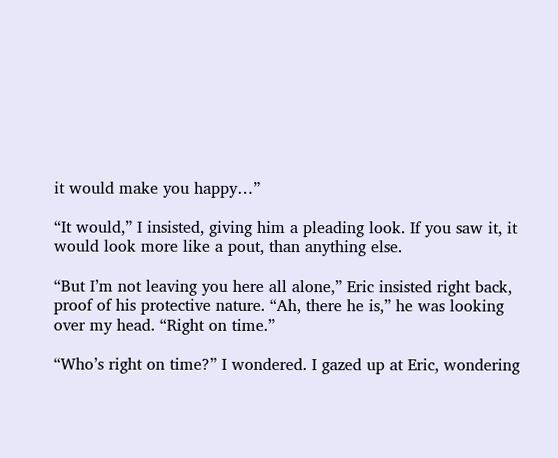it would make you happy…”

“It would,” I insisted, giving him a pleading look. If you saw it, it would look more like a pout, than anything else.

“But I’m not leaving you here all alone,” Eric insisted right back, proof of his protective nature. “Ah, there he is,” he was looking over my head. “Right on time.”

“Who’s right on time?” I wondered. I gazed up at Eric, wondering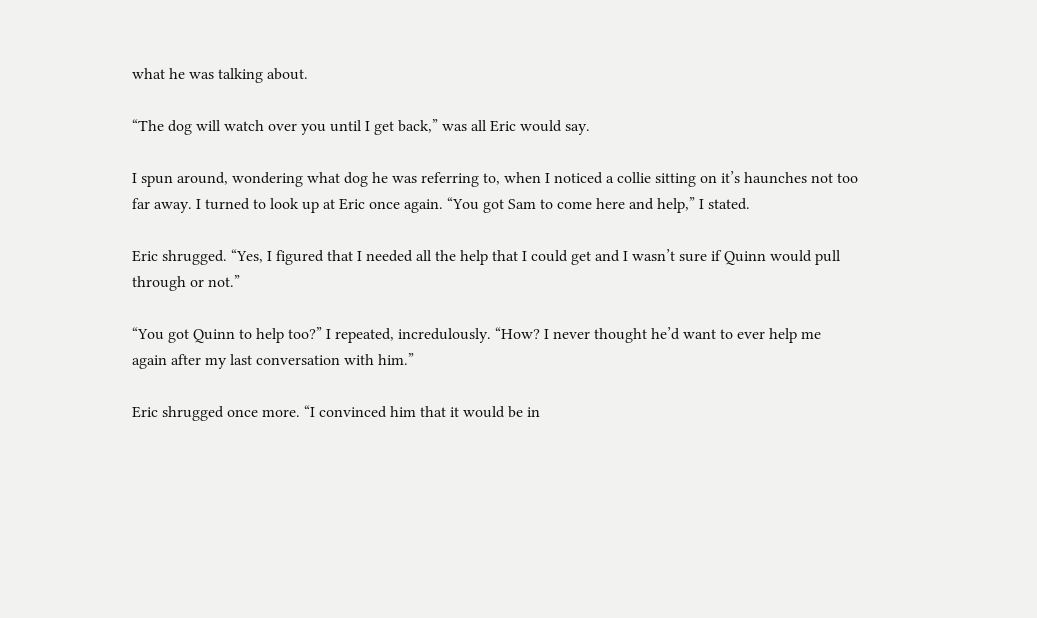what he was talking about.

“The dog will watch over you until I get back,” was all Eric would say.

I spun around, wondering what dog he was referring to, when I noticed a collie sitting on it’s haunches not too far away. I turned to look up at Eric once again. “You got Sam to come here and help,” I stated.

Eric shrugged. “Yes, I figured that I needed all the help that I could get and I wasn’t sure if Quinn would pull through or not.”

“You got Quinn to help too?” I repeated, incredulously. “How? I never thought he’d want to ever help me again after my last conversation with him.”

Eric shrugged once more. “I convinced him that it would be in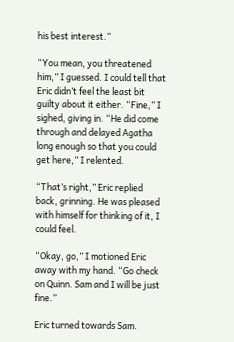his best interest.”

“You mean, you threatened him,” I guessed. I could tell that Eric didn’t feel the least bit guilty about it either. “Fine,” I sighed, giving in. “He did come through and delayed Agatha long enough so that you could get here,” I relented.

“That’s right,” Eric replied back, grinning. He was pleased with himself for thinking of it, I could feel.

“Okay, go,” I motioned Eric away with my hand. “Go check on Quinn. Sam and I will be just fine.”

Eric turned towards Sam.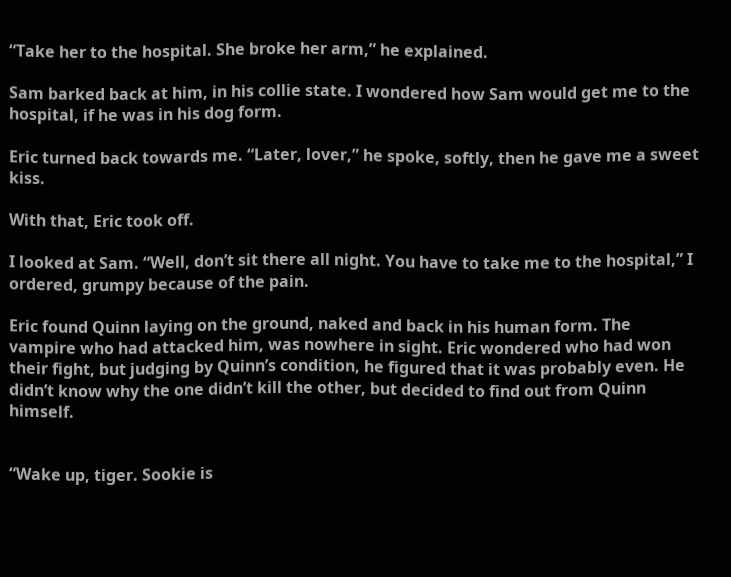“Take her to the hospital. She broke her arm,” he explained.

Sam barked back at him, in his collie state. I wondered how Sam would get me to the hospital, if he was in his dog form.

Eric turned back towards me. “Later, lover,” he spoke, softly, then he gave me a sweet kiss.

With that, Eric took off.

I looked at Sam. “Well, don’t sit there all night. You have to take me to the hospital,” I ordered, grumpy because of the pain.

Eric found Quinn laying on the ground, naked and back in his human form. The vampire who had attacked him, was nowhere in sight. Eric wondered who had won their fight, but judging by Quinn’s condition, he figured that it was probably even. He didn’t know why the one didn’t kill the other, but decided to find out from Quinn himself.


“Wake up, tiger. Sookie is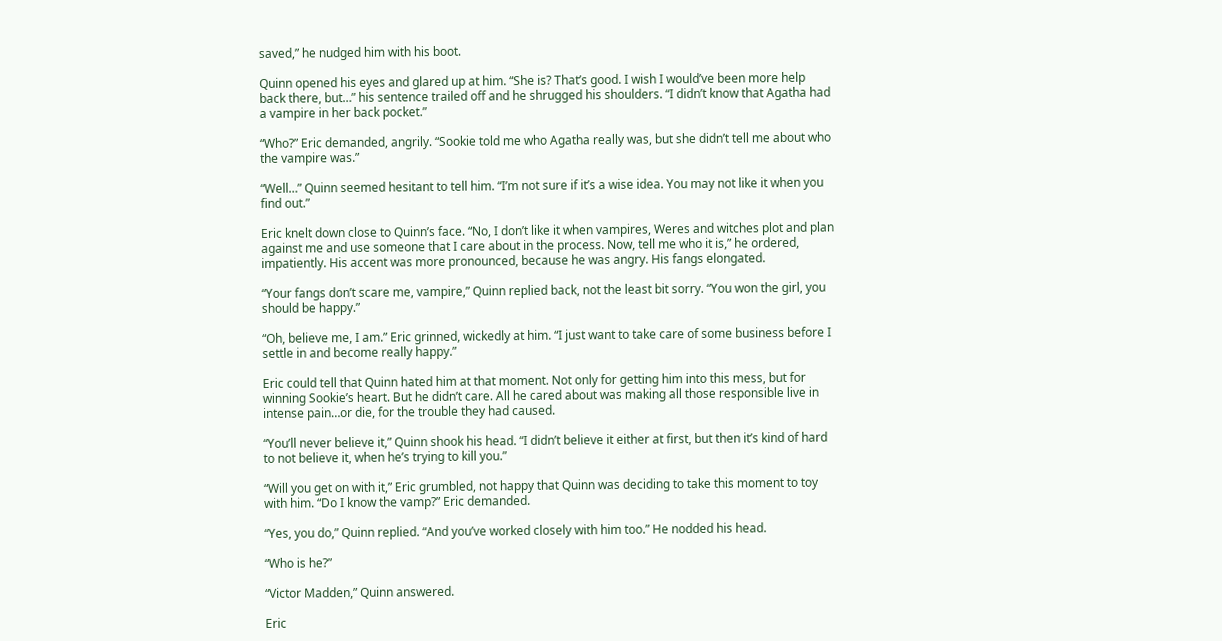saved,” he nudged him with his boot.

Quinn opened his eyes and glared up at him. “She is? That’s good. I wish I would’ve been more help back there, but…” his sentence trailed off and he shrugged his shoulders. “I didn’t know that Agatha had a vampire in her back pocket.”

“Who?” Eric demanded, angrily. “Sookie told me who Agatha really was, but she didn’t tell me about who the vampire was.”

“Well…” Quinn seemed hesitant to tell him. “I’m not sure if it’s a wise idea. You may not like it when you find out.”

Eric knelt down close to Quinn’s face. “No, I don’t like it when vampires, Weres and witches plot and plan against me and use someone that I care about in the process. Now, tell me who it is,” he ordered, impatiently. His accent was more pronounced, because he was angry. His fangs elongated.

“Your fangs don’t scare me, vampire,” Quinn replied back, not the least bit sorry. “You won the girl, you should be happy.”

“Oh, believe me, I am.” Eric grinned, wickedly at him. “I just want to take care of some business before I settle in and become really happy.”

Eric could tell that Quinn hated him at that moment. Not only for getting him into this mess, but for winning Sookie’s heart. But he didn’t care. All he cared about was making all those responsible live in intense pain…or die, for the trouble they had caused.

“You’ll never believe it,” Quinn shook his head. “I didn’t believe it either at first, but then it’s kind of hard to not believe it, when he’s trying to kill you.”

“Will you get on with it,” Eric grumbled, not happy that Quinn was deciding to take this moment to toy with him. “Do I know the vamp?” Eric demanded.

“Yes, you do,” Quinn replied. “And you’ve worked closely with him too.” He nodded his head.

“Who is he?”

“Victor Madden,” Quinn answered.

Eric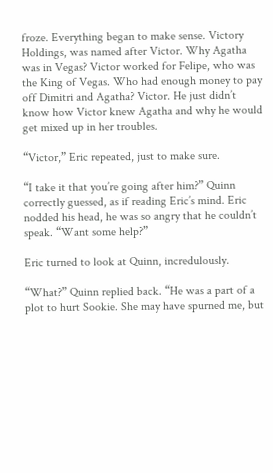froze. Everything began to make sense. Victory Holdings, was named after Victor. Why Agatha was in Vegas? Victor worked for Felipe, who was the King of Vegas. Who had enough money to pay off Dimitri and Agatha? Victor. He just didn’t know how Victor knew Agatha and why he would get mixed up in her troubles.

“Victor,” Eric repeated, just to make sure.

“I take it that you’re going after him?” Quinn correctly guessed, as if reading Eric’s mind. Eric nodded his head, he was so angry that he couldn’t speak. “Want some help?”

Eric turned to look at Quinn, incredulously.

“What?” Quinn replied back. “He was a part of a plot to hurt Sookie. She may have spurned me, but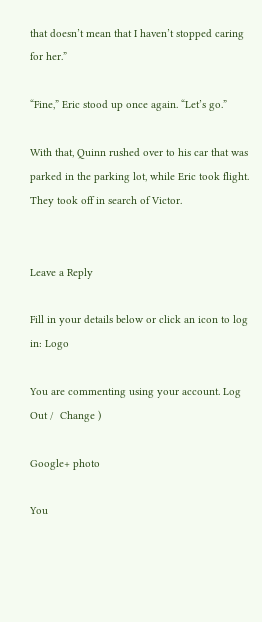that doesn’t mean that I haven’t stopped caring for her.”

“Fine,” Eric stood up once again. “Let’s go.”

With that, Quinn rushed over to his car that was parked in the parking lot, while Eric took flight. They took off in search of Victor.


Leave a Reply

Fill in your details below or click an icon to log in: Logo

You are commenting using your account. Log Out /  Change )

Google+ photo

You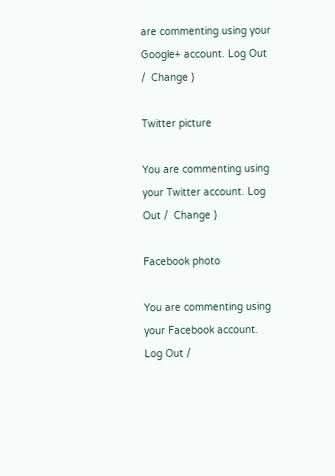are commenting using your Google+ account. Log Out /  Change )

Twitter picture

You are commenting using your Twitter account. Log Out /  Change )

Facebook photo

You are commenting using your Facebook account. Log Out /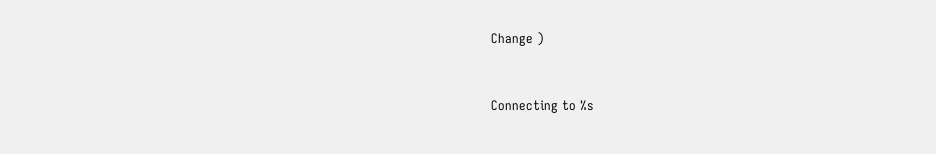Change )


Connecting to %s